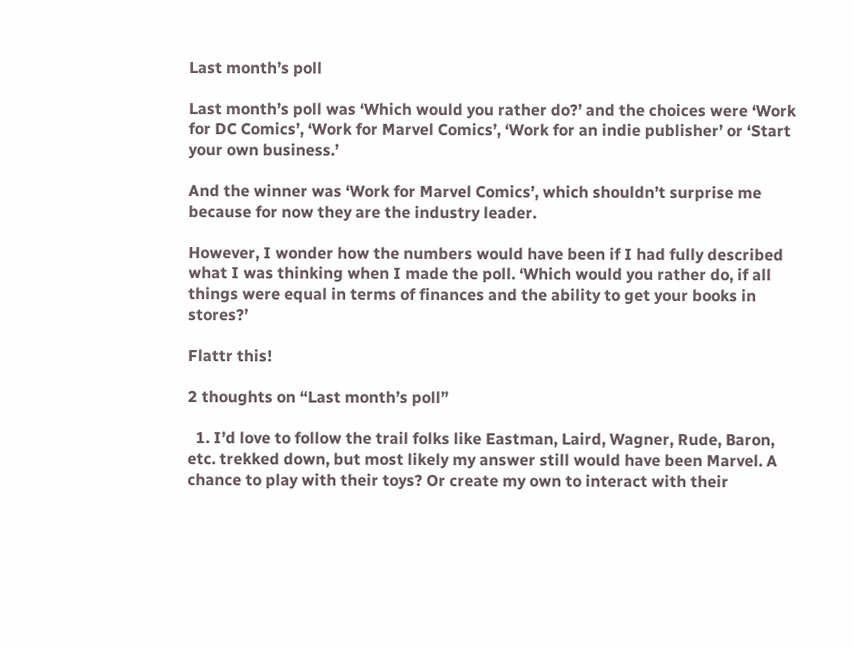Last month’s poll

Last month’s poll was ‘Which would you rather do?’ and the choices were ‘Work for DC Comics’, ‘Work for Marvel Comics’, ‘Work for an indie publisher’ or ‘Start your own business.’

And the winner was ‘Work for Marvel Comics’, which shouldn’t surprise me because for now they are the industry leader.

However, I wonder how the numbers would have been if I had fully described what I was thinking when I made the poll. ‘Which would you rather do, if all things were equal in terms of finances and the ability to get your books in stores?’

Flattr this!

2 thoughts on “Last month’s poll”

  1. I’d love to follow the trail folks like Eastman, Laird, Wagner, Rude, Baron, etc. trekked down, but most likely my answer still would have been Marvel. A chance to play with their toys? Or create my own to interact with their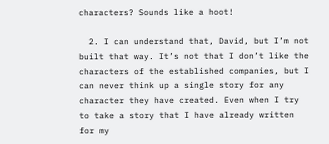characters? Sounds like a hoot!

  2. I can understand that, David, but I’m not built that way. It’s not that I don’t like the characters of the established companies, but I can never think up a single story for any character they have created. Even when I try to take a story that I have already written for my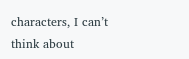characters, I can’t think about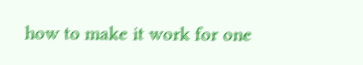how to make it work for one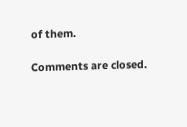of them.

Comments are closed.